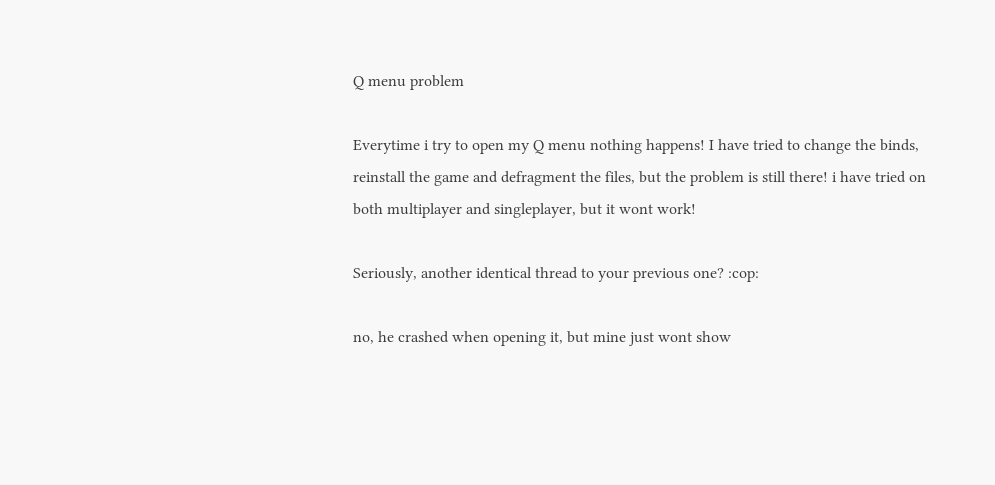Q menu problem

Everytime i try to open my Q menu nothing happens! I have tried to change the binds, reinstall the game and defragment the files, but the problem is still there! i have tried on both multiplayer and singleplayer, but it wont work!

Seriously, another identical thread to your previous one? :cop:

no, he crashed when opening it, but mine just wont show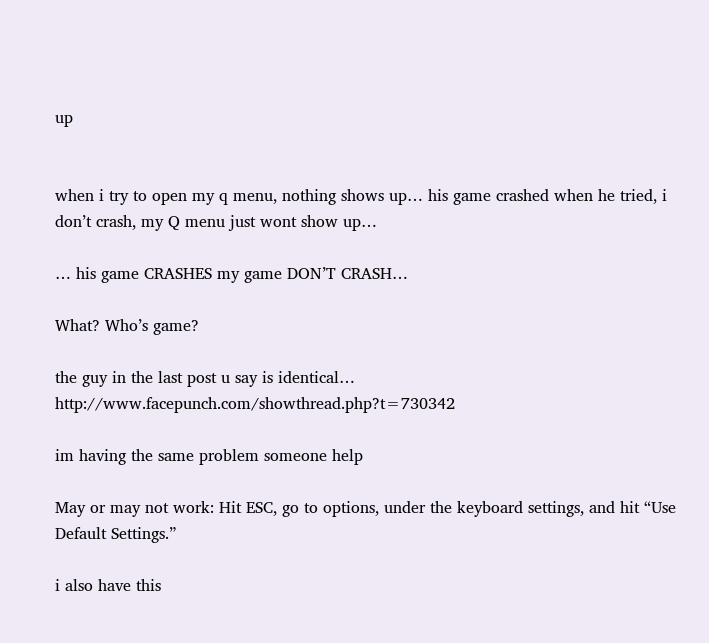up


when i try to open my q menu, nothing shows up… his game crashed when he tried, i don’t crash, my Q menu just wont show up…

… his game CRASHES my game DON’T CRASH…

What? Who’s game?

the guy in the last post u say is identical… http://www.facepunch.com/showthread.php?t=730342

im having the same problem someone help

May or may not work: Hit ESC, go to options, under the keyboard settings, and hit “Use Default Settings.”

i also have this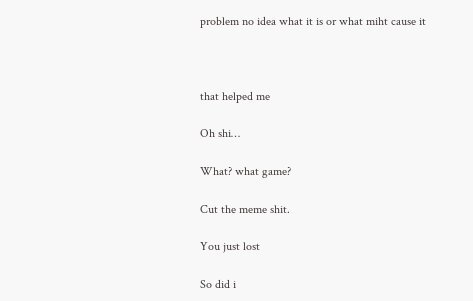problem no idea what it is or what miht cause it



that helped me

Oh shi…

What? what game?

Cut the meme shit.

You just lost

So did i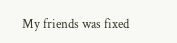My friends was fixed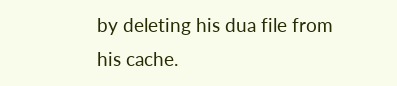by deleting his dua file from his cache.